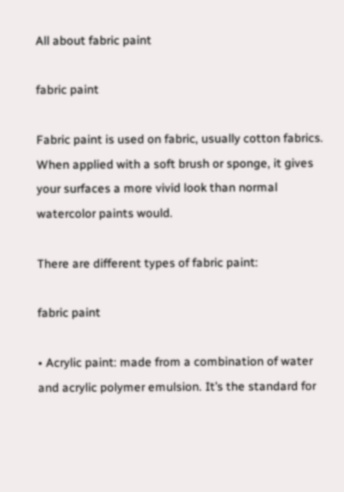All about fabric paint

fabric paint

Fabric paint is used on fabric, usually cotton fabrics. When applied with a soft brush or sponge, it gives your surfaces a more vivid look than normal watercolor paints would.

There are different types of fabric paint:

fabric paint

• Acrylic paint: made from a combination of water and acrylic polymer emulsion. It’s the standard for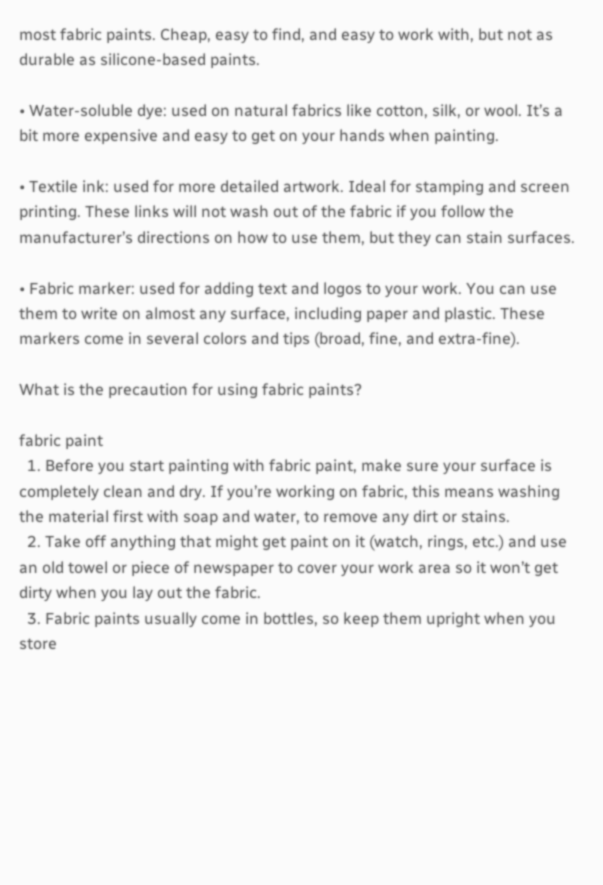most fabric paints. Cheap, easy to find, and easy to work with, but not as durable as silicone-based paints.

• Water-soluble dye: used on natural fabrics like cotton, silk, or wool. It’s a bit more expensive and easy to get on your hands when painting.

• Textile ink: used for more detailed artwork. Ideal for stamping and screen printing. These links will not wash out of the fabric if you follow the manufacturer’s directions on how to use them, but they can stain surfaces.

• Fabric marker: used for adding text and logos to your work. You can use them to write on almost any surface, including paper and plastic. These markers come in several colors and tips (broad, fine, and extra-fine).

What is the precaution for using fabric paints?

fabric paint
  1. Before you start painting with fabric paint, make sure your surface is completely clean and dry. If you’re working on fabric, this means washing the material first with soap and water, to remove any dirt or stains.
  2. Take off anything that might get paint on it (watch, rings, etc.) and use an old towel or piece of newspaper to cover your work area so it won’t get dirty when you lay out the fabric.
  3. Fabric paints usually come in bottles, so keep them upright when you store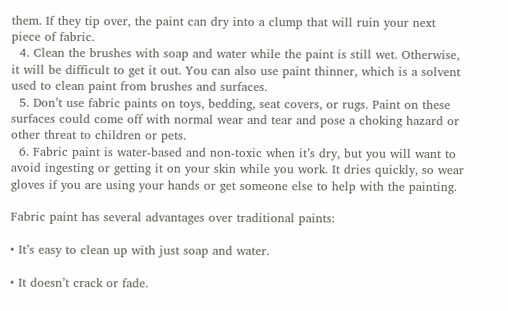them. If they tip over, the paint can dry into a clump that will ruin your next piece of fabric.
  4. Clean the brushes with soap and water while the paint is still wet. Otherwise, it will be difficult to get it out. You can also use paint thinner, which is a solvent used to clean paint from brushes and surfaces.
  5. Don’t use fabric paints on toys, bedding, seat covers, or rugs. Paint on these surfaces could come off with normal wear and tear and pose a choking hazard or other threat to children or pets.
  6. Fabric paint is water-based and non-toxic when it’s dry, but you will want to avoid ingesting or getting it on your skin while you work. It dries quickly, so wear gloves if you are using your hands or get someone else to help with the painting.

Fabric paint has several advantages over traditional paints:

• It’s easy to clean up with just soap and water.

• It doesn’t crack or fade.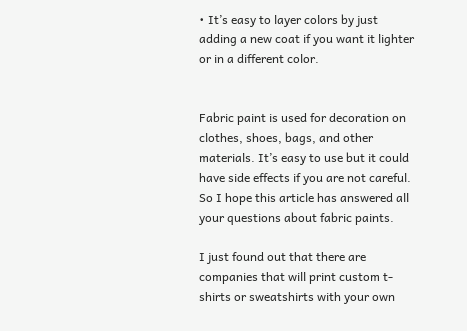• It’s easy to layer colors by just adding a new coat if you want it lighter or in a different color.


Fabric paint is used for decoration on clothes, shoes, bags, and other materials. It’s easy to use but it could have side effects if you are not careful. So I hope this article has answered all your questions about fabric paints.

I just found out that there are companies that will print custom t-shirts or sweatshirts with your own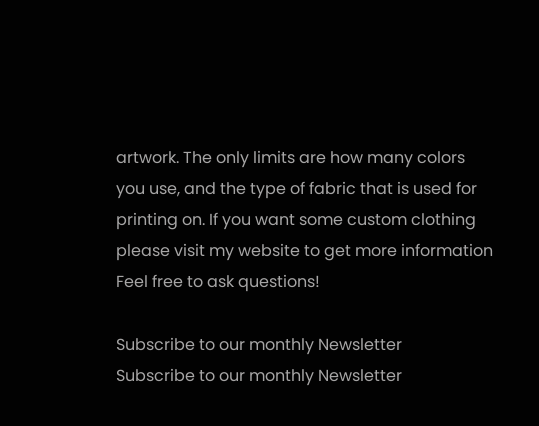artwork. The only limits are how many colors you use, and the type of fabric that is used for printing on. If you want some custom clothing please visit my website to get more information Feel free to ask questions!

Subscribe to our monthly Newsletter
Subscribe to our monthly Newsletter